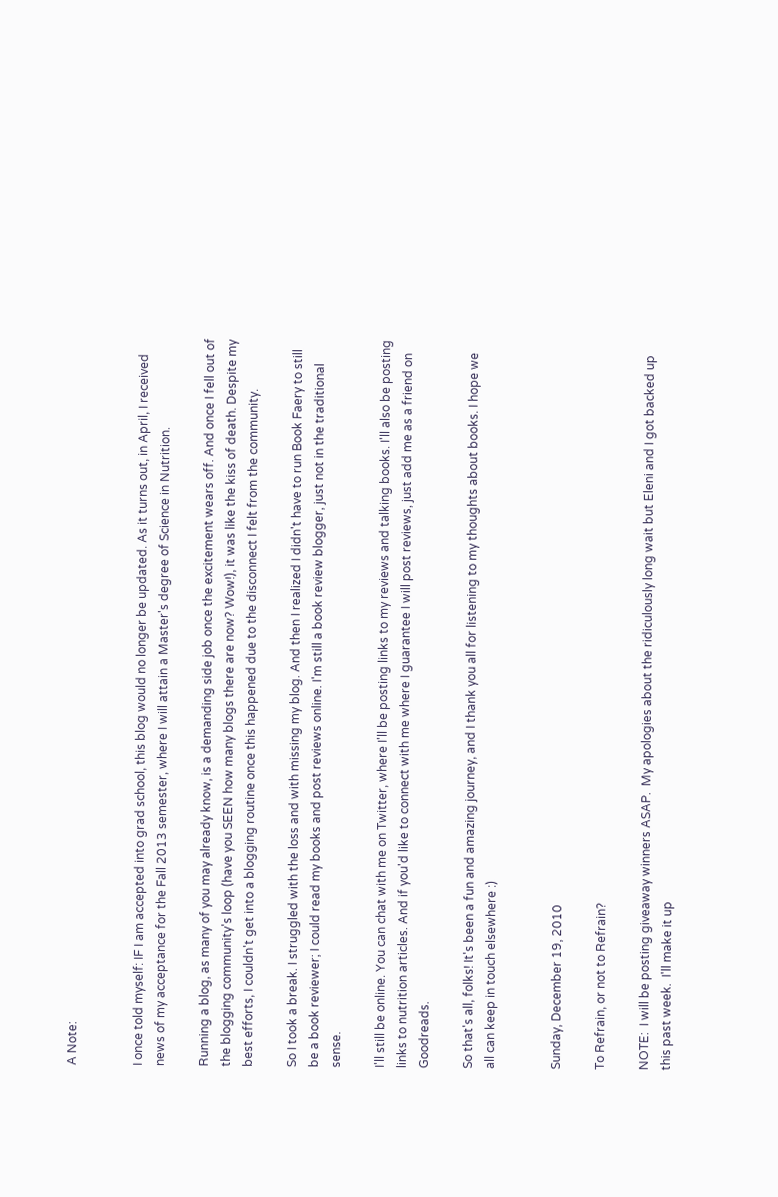A Note:


I once told myself: IF I am accepted into grad school, this blog would no longer be updated. As it turns out, in April, I received news of my acceptance for the Fall 2013 semester, where I will attain a Master's degree of Science in Nutrition.

Running a blog, as many of you may already know, is a demanding side job once the excitement wears off. And once I fell out of the blogging community's loop (have you SEEN how many blogs there are now? Wow!), it was like the kiss of death. Despite my best efforts, I couldn't get into a blogging routine once this happened due to the disconnect I felt from the community.

So I took a break. I struggled with the loss and with missing my blog. And then I realized I didn't have to run Book Faery to still be a book reviewer; I could read my books and post reviews online. I'm still a book review blogger, just not in the traditional sense.

I'll still be online. You can chat with me on Twitter, where I'll be posting links to my reviews and talking books. I'll also be posting links to nutrition articles. And if you'd like to connect with me where I guarantee I will post reviews, just add me as a friend on Goodreads.

So that's all, folks! It's been a fun and amazing journey, and I thank you all for listening to my thoughts about books. I hope we all can keep in touch elsewhere :)


Sunday, December 19, 2010

To Refrain, or not to Refrain?

NOTE:  I will be posting giveaway winners ASAP.  My apologies about the ridiculously long wait but Eleni and I got backed up this past week.  I'll make it up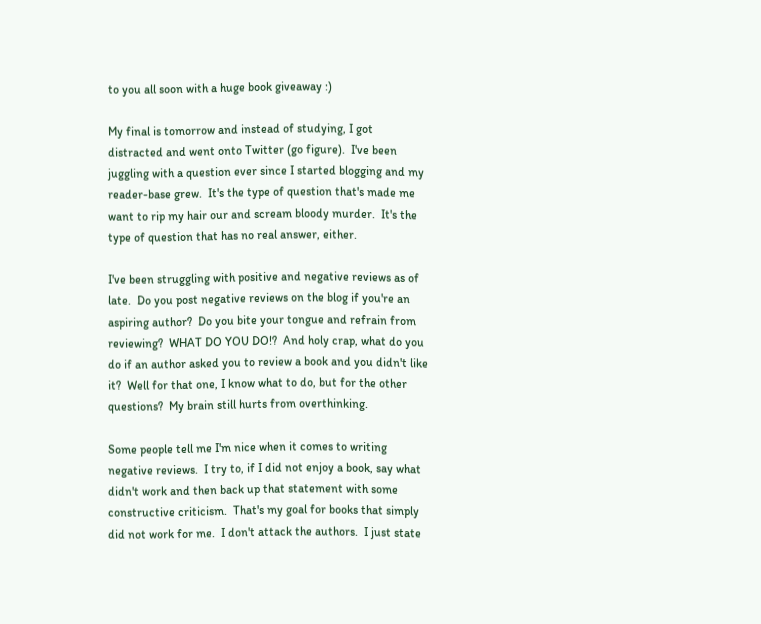to you all soon with a huge book giveaway :)

My final is tomorrow and instead of studying, I got distracted and went onto Twitter (go figure).  I've been juggling with a question ever since I started blogging and my reader-base grew.  It's the type of question that's made me want to rip my hair our and scream bloody murder.  It's the type of question that has no real answer, either.

I've been struggling with positive and negative reviews as of late.  Do you post negative reviews on the blog if you're an aspiring author?  Do you bite your tongue and refrain from reviewing?  WHAT DO YOU DO!?  And holy crap, what do you do if an author asked you to review a book and you didn't like it?  Well for that one, I know what to do, but for the other questions?  My brain still hurts from overthinking.

Some people tell me I'm nice when it comes to writing negative reviews.  I try to, if I did not enjoy a book, say what didn't work and then back up that statement with some constructive criticism.  That's my goal for books that simply did not work for me.  I don't attack the authors.  I just state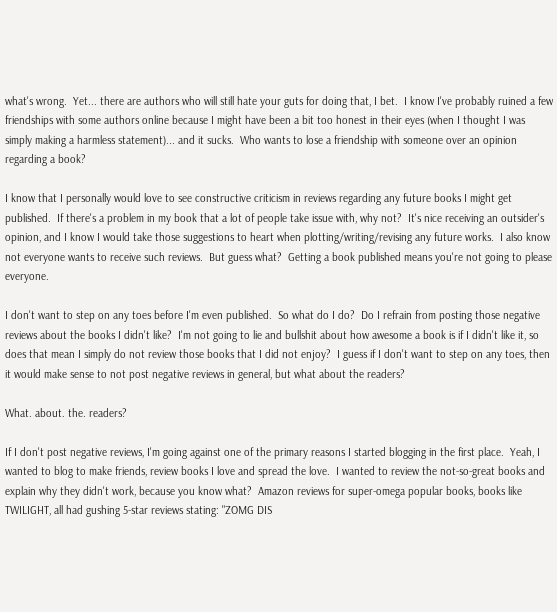what's wrong.  Yet... there are authors who will still hate your guts for doing that, I bet.  I know I've probably ruined a few friendships with some authors online because I might have been a bit too honest in their eyes (when I thought I was simply making a harmless statement)... and it sucks.  Who wants to lose a friendship with someone over an opinion regarding a book?

I know that I personally would love to see constructive criticism in reviews regarding any future books I might get published.  If there's a problem in my book that a lot of people take issue with, why not?  It's nice receiving an outsider's opinion, and I know I would take those suggestions to heart when plotting/writing/revising any future works.  I also know not everyone wants to receive such reviews.  But guess what?  Getting a book published means you're not going to please everyone.

I don't want to step on any toes before I'm even published.  So what do I do?  Do I refrain from posting those negative reviews about the books I didn't like?  I'm not going to lie and bullshit about how awesome a book is if I didn't like it, so does that mean I simply do not review those books that I did not enjoy?  I guess if I don't want to step on any toes, then it would make sense to not post negative reviews in general, but what about the readers?

What. about. the. readers?

If I don't post negative reviews, I'm going against one of the primary reasons I started blogging in the first place.  Yeah, I wanted to blog to make friends, review books I love and spread the love.  I wanted to review the not-so-great books and explain why they didn't work, because you know what?  Amazon reviews for super-omega popular books, books like TWILIGHT, all had gushing 5-star reviews stating: "ZOMG DIS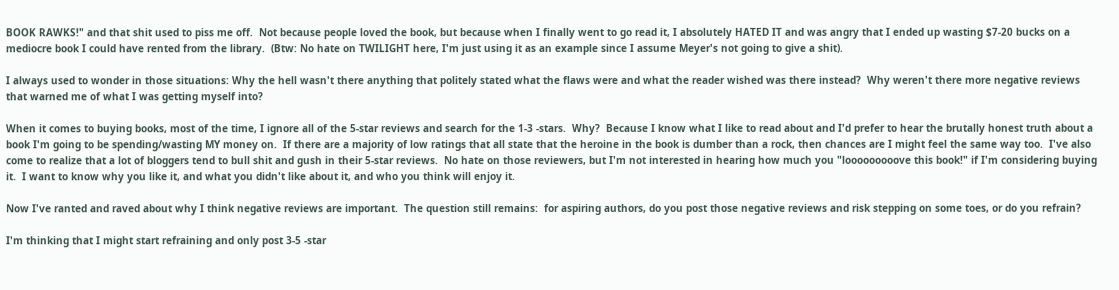BOOK RAWKS!" and that shit used to piss me off.  Not because people loved the book, but because when I finally went to go read it, I absolutely HATED IT and was angry that I ended up wasting $7-20 bucks on a mediocre book I could have rented from the library.  (Btw: No hate on TWILIGHT here, I'm just using it as an example since I assume Meyer's not going to give a shit).

I always used to wonder in those situations: Why the hell wasn't there anything that politely stated what the flaws were and what the reader wished was there instead?  Why weren't there more negative reviews that warned me of what I was getting myself into?

When it comes to buying books, most of the time, I ignore all of the 5-star reviews and search for the 1-3 -stars.  Why?  Because I know what I like to read about and I'd prefer to hear the brutally honest truth about a book I'm going to be spending/wasting MY money on.  If there are a majority of low ratings that all state that the heroine in the book is dumber than a rock, then chances are I might feel the same way too.  I've also come to realize that a lot of bloggers tend to bull shit and gush in their 5-star reviews.  No hate on those reviewers, but I'm not interested in hearing how much you "looooooooove this book!" if I'm considering buying it.  I want to know why you like it, and what you didn't like about it, and who you think will enjoy it.

Now I've ranted and raved about why I think negative reviews are important.  The question still remains:  for aspiring authors, do you post those negative reviews and risk stepping on some toes, or do you refrain?

I'm thinking that I might start refraining and only post 3-5 -star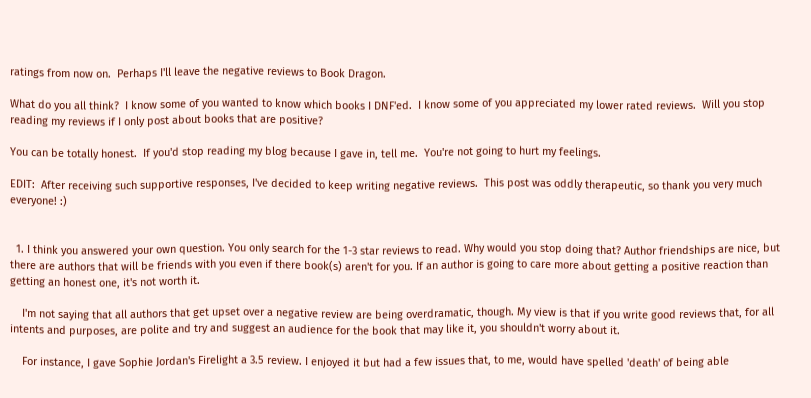ratings from now on.  Perhaps I'll leave the negative reviews to Book Dragon.

What do you all think?  I know some of you wanted to know which books I DNF'ed.  I know some of you appreciated my lower rated reviews.  Will you stop reading my reviews if I only post about books that are positive?

You can be totally honest.  If you'd stop reading my blog because I gave in, tell me.  You're not going to hurt my feelings.

EDIT:  After receiving such supportive responses, I've decided to keep writing negative reviews.  This post was oddly therapeutic, so thank you very much everyone! :)


  1. I think you answered your own question. You only search for the 1-3 star reviews to read. Why would you stop doing that? Author friendships are nice, but there are authors that will be friends with you even if there book(s) aren't for you. If an author is going to care more about getting a positive reaction than getting an honest one, it's not worth it.

    I'm not saying that all authors that get upset over a negative review are being overdramatic, though. My view is that if you write good reviews that, for all intents and purposes, are polite and try and suggest an audience for the book that may like it, you shouldn't worry about it.

    For instance, I gave Sophie Jordan's Firelight a 3.5 review. I enjoyed it but had a few issues that, to me, would have spelled 'death' of being able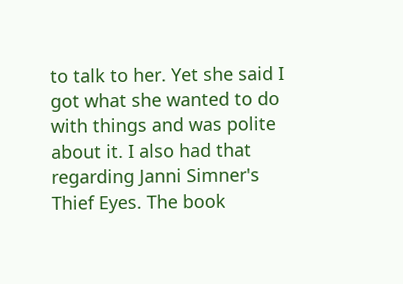to talk to her. Yet she said I got what she wanted to do with things and was polite about it. I also had that regarding Janni Simner's Thief Eyes. The book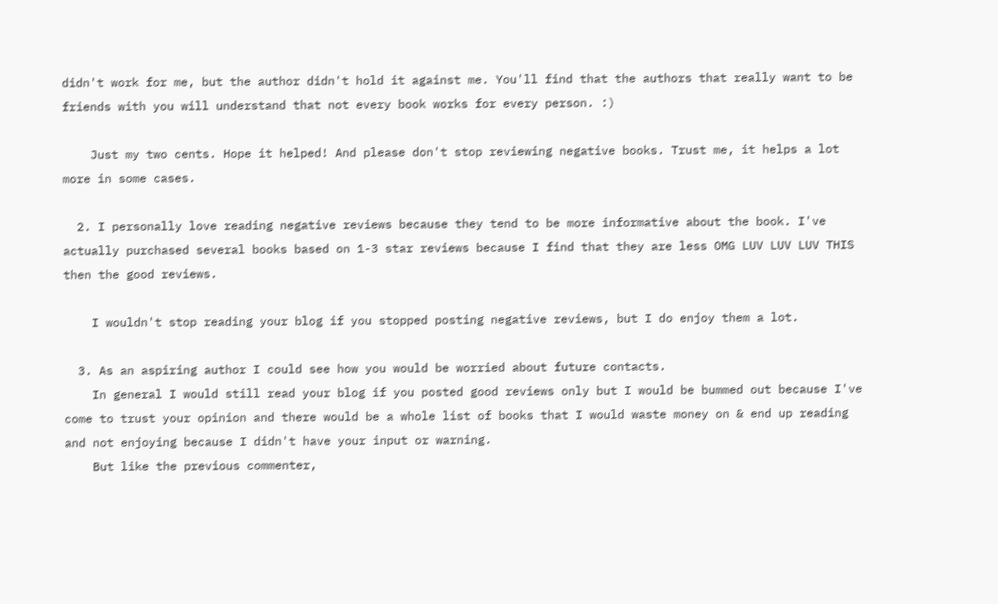didn't work for me, but the author didn't hold it against me. You'll find that the authors that really want to be friends with you will understand that not every book works for every person. :)

    Just my two cents. Hope it helped! And please don't stop reviewing negative books. Trust me, it helps a lot more in some cases.

  2. I personally love reading negative reviews because they tend to be more informative about the book. I've actually purchased several books based on 1-3 star reviews because I find that they are less OMG LUV LUV LUV THIS then the good reviews.

    I wouldn't stop reading your blog if you stopped posting negative reviews, but I do enjoy them a lot.

  3. As an aspiring author I could see how you would be worried about future contacts.
    In general I would still read your blog if you posted good reviews only but I would be bummed out because I've come to trust your opinion and there would be a whole list of books that I would waste money on & end up reading and not enjoying because I didn't have your input or warning.
    But like the previous commenter,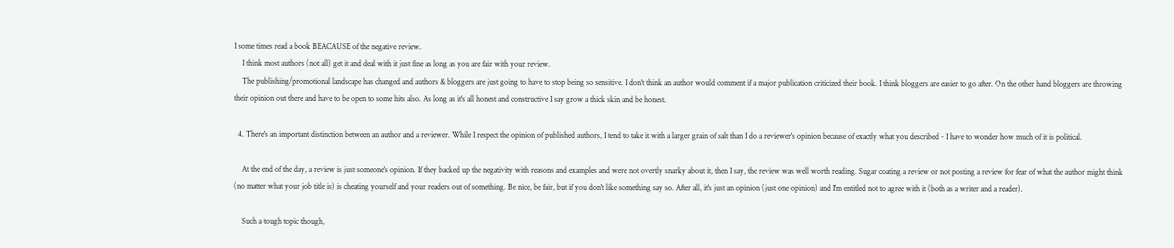I some times read a book BEACAUSE of the negative review.
    I think most authors (not all) get it and deal with it just fine as long as you are fair with your review.
    The publishing/promotional landscape has changed and authors & bloggers are just going to have to stop being so sensitive. I don't think an author would comment if a major publication criticized their book. I think bloggers are easier to go after. On the other hand bloggers are throwing their opinion out there and have to be open to some hits also. As long as it's all honest and constructive I say grow a thick skin and be honest.

  4. There's an important distinction between an author and a reviewer. While I respect the opinion of published authors, I tend to take it with a larger grain of salt than I do a reviewer's opinion because of exactly what you described - I have to wonder how much of it is political.

    At the end of the day, a review is just someone's opinion. If they backed up the negativity with reasons and examples and were not overtly snarky about it, then I say, the review was well worth reading. Sugar coating a review or not posting a review for fear of what the author might think (no matter what your job title is) is cheating yourself and your readers out of something. Be nice, be fair, but if you don't like something say so. After all, it's just an opinion (just one opinion) and I'm entitled not to agree with it (both as a writer and a reader).

    Such a tough topic though,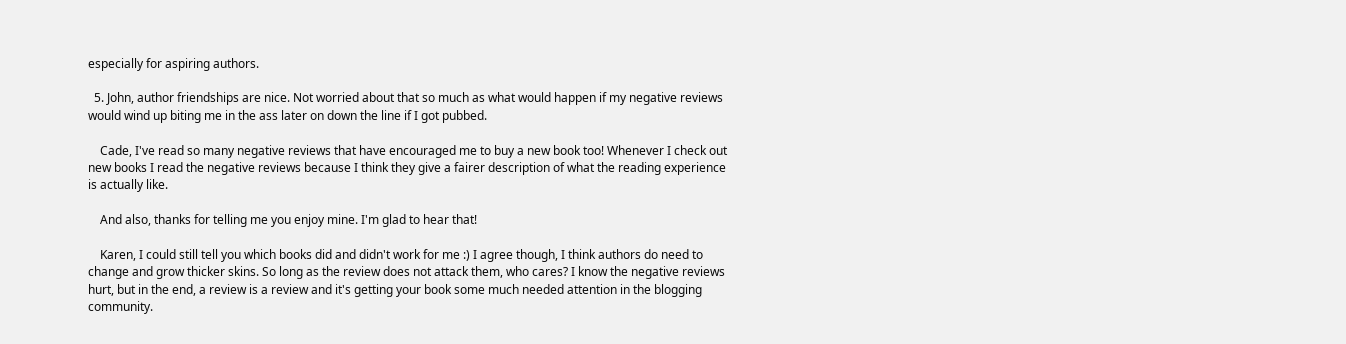especially for aspiring authors.

  5. John, author friendships are nice. Not worried about that so much as what would happen if my negative reviews would wind up biting me in the ass later on down the line if I got pubbed.

    Cade, I've read so many negative reviews that have encouraged me to buy a new book too! Whenever I check out new books I read the negative reviews because I think they give a fairer description of what the reading experience is actually like.

    And also, thanks for telling me you enjoy mine. I'm glad to hear that!

    Karen, I could still tell you which books did and didn't work for me :) I agree though, I think authors do need to change and grow thicker skins. So long as the review does not attack them, who cares? I know the negative reviews hurt, but in the end, a review is a review and it's getting your book some much needed attention in the blogging community.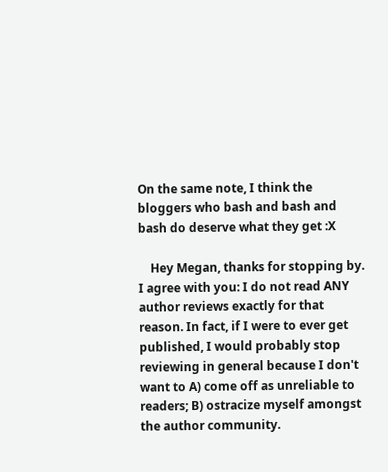On the same note, I think the bloggers who bash and bash and bash do deserve what they get :X

    Hey Megan, thanks for stopping by. I agree with you: I do not read ANY author reviews exactly for that reason. In fact, if I were to ever get published, I would probably stop reviewing in general because I don't want to A) come off as unreliable to readers; B) ostracize myself amongst the author community.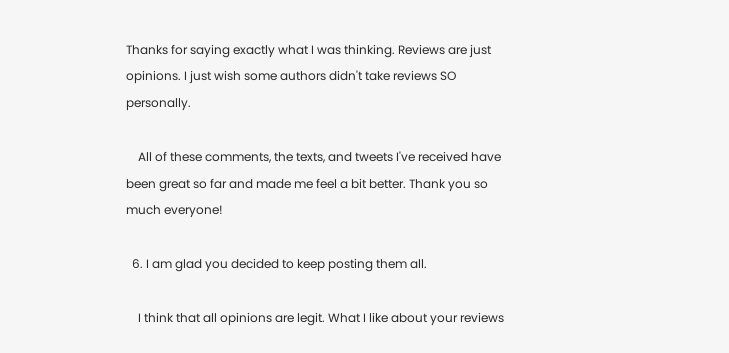Thanks for saying exactly what I was thinking. Reviews are just opinions. I just wish some authors didn't take reviews SO personally.

    All of these comments, the texts, and tweets I've received have been great so far and made me feel a bit better. Thank you so much everyone!

  6. I am glad you decided to keep posting them all.

    I think that all opinions are legit. What I like about your reviews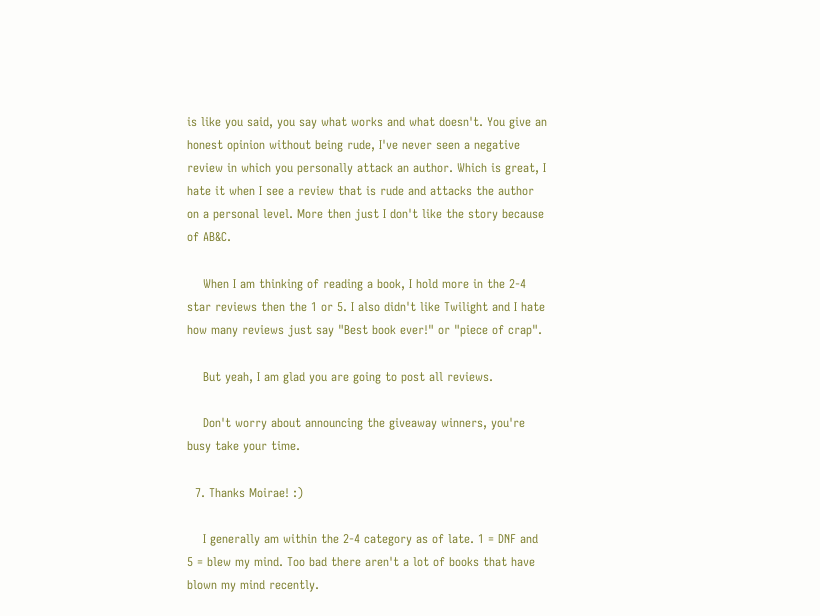is like you said, you say what works and what doesn't. You give an honest opinion without being rude, I've never seen a negative review in which you personally attack an author. Which is great, I hate it when I see a review that is rude and attacks the author on a personal level. More then just I don't like the story because of AB&C.

    When I am thinking of reading a book, I hold more in the 2-4 star reviews then the 1 or 5. I also didn't like Twilight and I hate how many reviews just say "Best book ever!" or "piece of crap".

    But yeah, I am glad you are going to post all reviews.

    Don't worry about announcing the giveaway winners, you're busy take your time.

  7. Thanks Moirae! :)

    I generally am within the 2-4 category as of late. 1 = DNF and 5 = blew my mind. Too bad there aren't a lot of books that have blown my mind recently.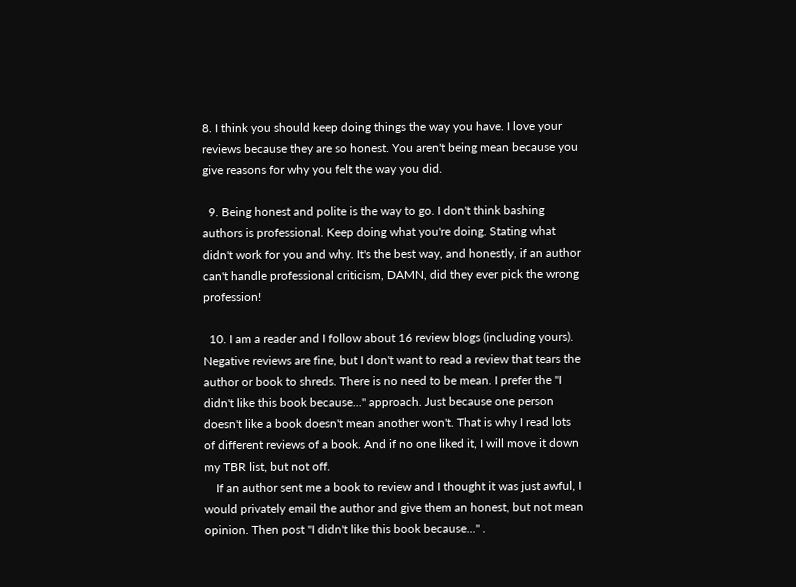8. I think you should keep doing things the way you have. I love your reviews because they are so honest. You aren't being mean because you give reasons for why you felt the way you did.

  9. Being honest and polite is the way to go. I don't think bashing authors is professional. Keep doing what you're doing. Stating what didn't work for you and why. It's the best way, and honestly, if an author can't handle professional criticism, DAMN, did they ever pick the wrong profession!

  10. I am a reader and I follow about 16 review blogs (including yours). Negative reviews are fine, but I don't want to read a review that tears the author or book to shreds. There is no need to be mean. I prefer the "I didn't like this book because..." approach. Just because one person doesn't like a book doesn't mean another won't. That is why I read lots of different reviews of a book. And if no one liked it, I will move it down my TBR list, but not off.
    If an author sent me a book to review and I thought it was just awful, I would privately email the author and give them an honest, but not mean opinion. Then post "I didn't like this book because..." .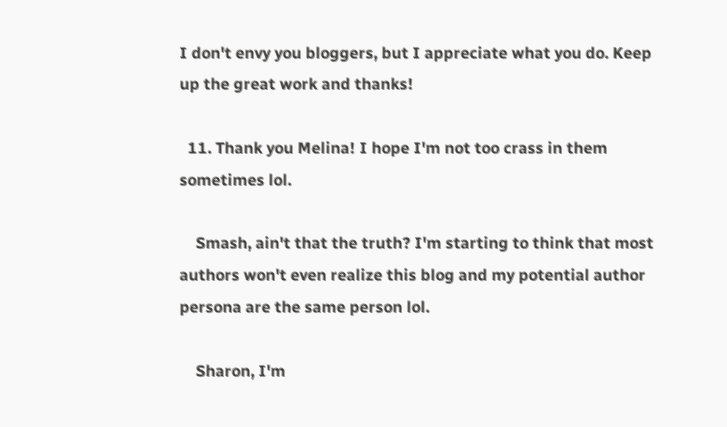I don't envy you bloggers, but I appreciate what you do. Keep up the great work and thanks!

  11. Thank you Melina! I hope I'm not too crass in them sometimes lol.

    Smash, ain't that the truth? I'm starting to think that most authors won't even realize this blog and my potential author persona are the same person lol.

    Sharon, I'm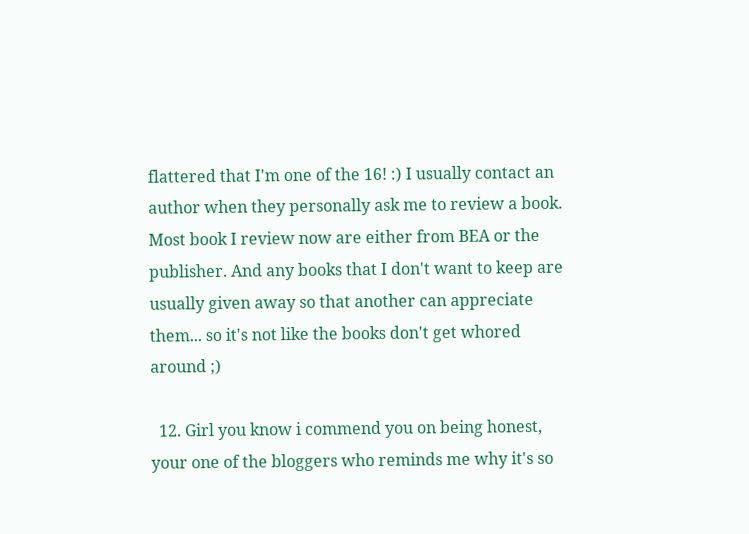flattered that I'm one of the 16! :) I usually contact an author when they personally ask me to review a book. Most book I review now are either from BEA or the publisher. And any books that I don't want to keep are usually given away so that another can appreciate them... so it's not like the books don't get whored around ;)

  12. Girl you know i commend you on being honest, your one of the bloggers who reminds me why it's so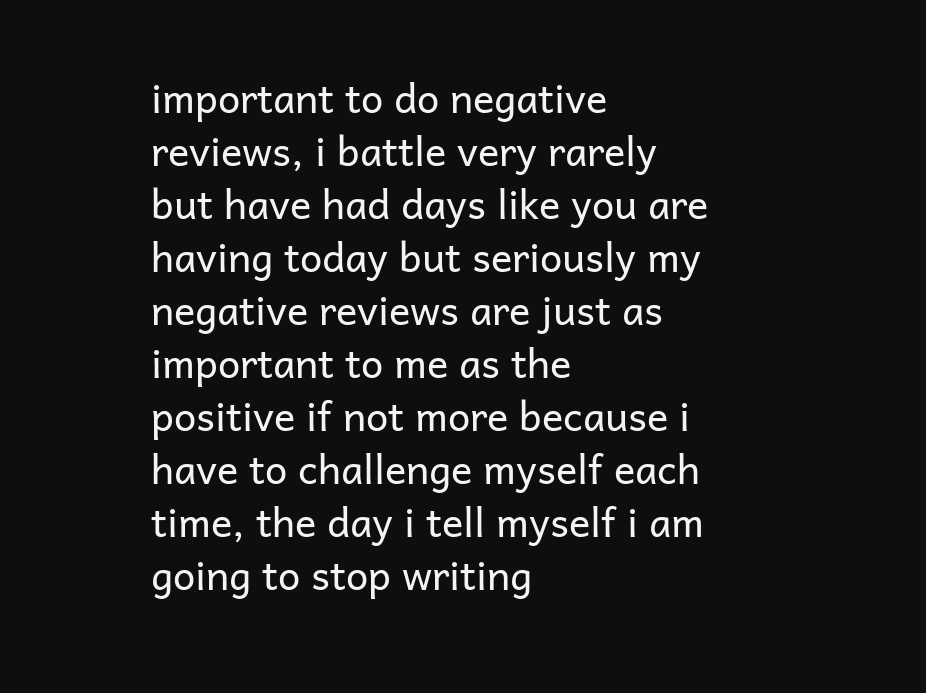important to do negative reviews, i battle very rarely but have had days like you are having today but seriously my negative reviews are just as important to me as the positive if not more because i have to challenge myself each time, the day i tell myself i am going to stop writing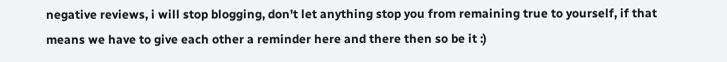negative reviews, i will stop blogging, don't let anything stop you from remaining true to yourself, if that means we have to give each other a reminder here and there then so be it :)